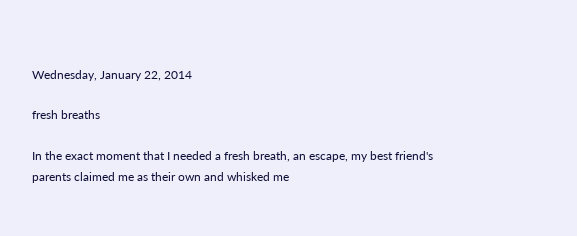Wednesday, January 22, 2014

fresh breaths

In the exact moment that I needed a fresh breath, an escape, my best friend's parents claimed me as their own and whisked me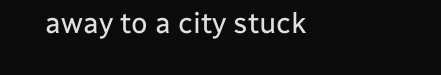away to a city stuck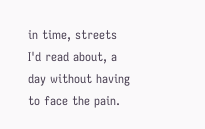in time, streets I'd read about, a day without having to face the pain.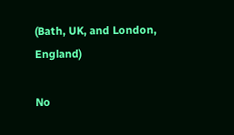(Bath, UK, and London, England)

No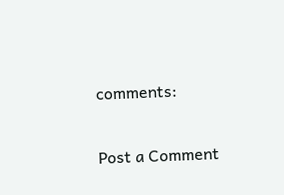comments:

Post a Comment